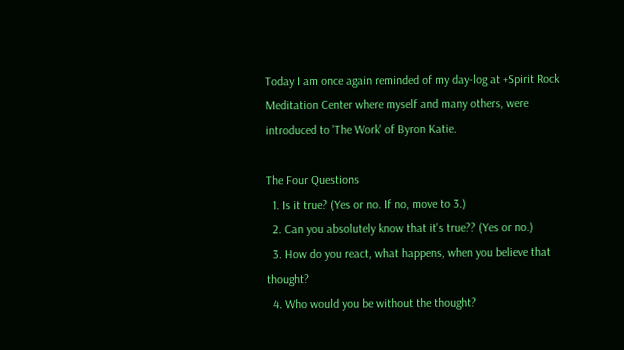Today I am once again reminded of my day-log at +Spirit Rock Meditation Center where myself and many others, were introduced to 'The Work' of Byron Katie.

The Four Questions
  1. Is it true? (Yes or no. If no, move to 3.)
  2. Can you absolutely know that it's true?? (Yes or no.)
  3. How do you react, what happens, when you believe that thought?
  4. Who would you be without the thought?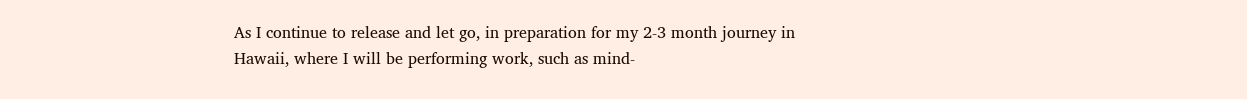As I continue to release and let go, in preparation for my 2-3 month journey in Hawaii, where I will be performing work, such as mind-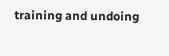training and undoing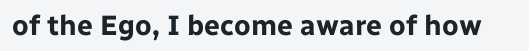of the Ego, I become aware of how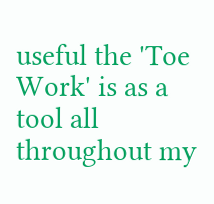useful the 'Toe Work' is as a tool all throughout my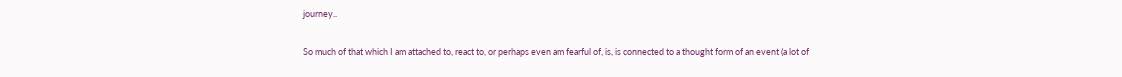journey..

So much of that which I am attached to, react to, or perhaps even am fearful of, is, is connected to a thought form of an event (a lot of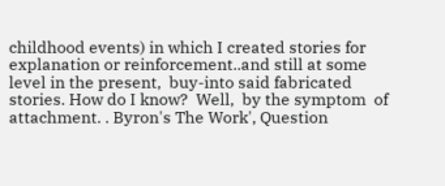childhood events) in which I created stories for explanation or reinforcement..and still at some level in the present,  buy-into said fabricated stories. How do I know?  Well,  by the symptom  of attachment. . Byron's The Work', Question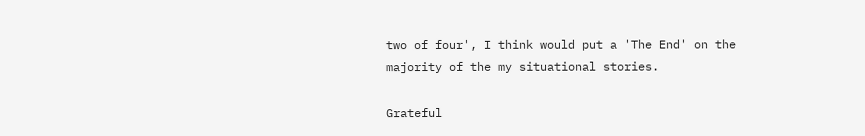two of four', I think would put a 'The End' on the majority of the my situational stories.

Grateful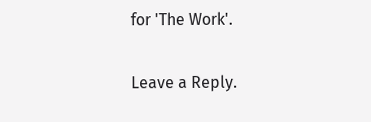for 'The Work'.

Leave a Reply.